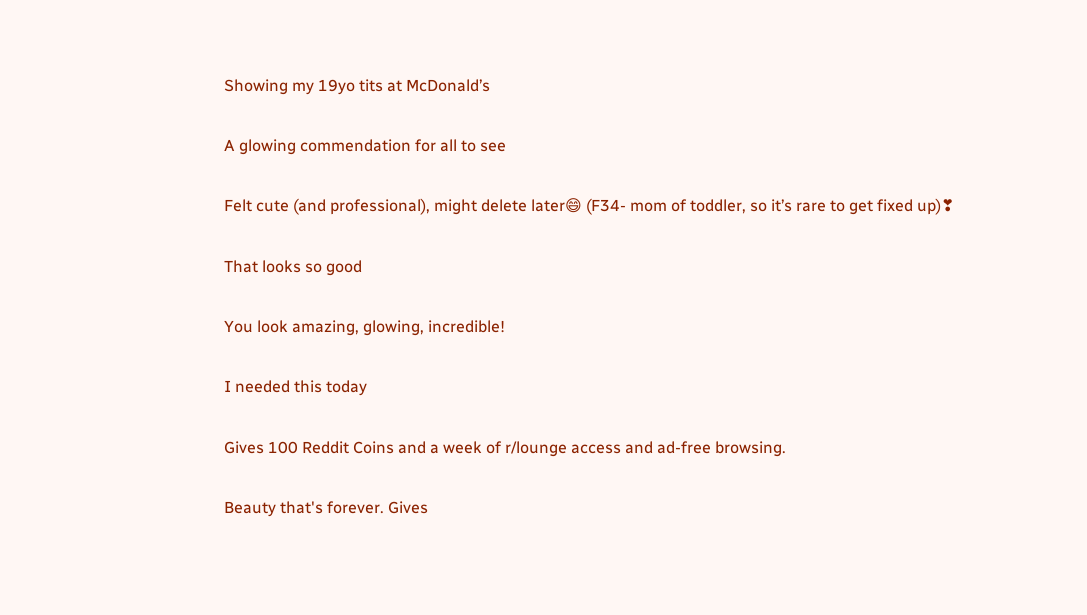Showing my 19yo tits at McDonald’s

A glowing commendation for all to see

Felt cute (and professional), might delete later😄 (F34- mom of toddler, so it’s rare to get fixed up)❣

That looks so good

You look amazing, glowing, incredible!

I needed this today

Gives 100 Reddit Coins and a week of r/lounge access and ad-free browsing.

Beauty that's forever. Gives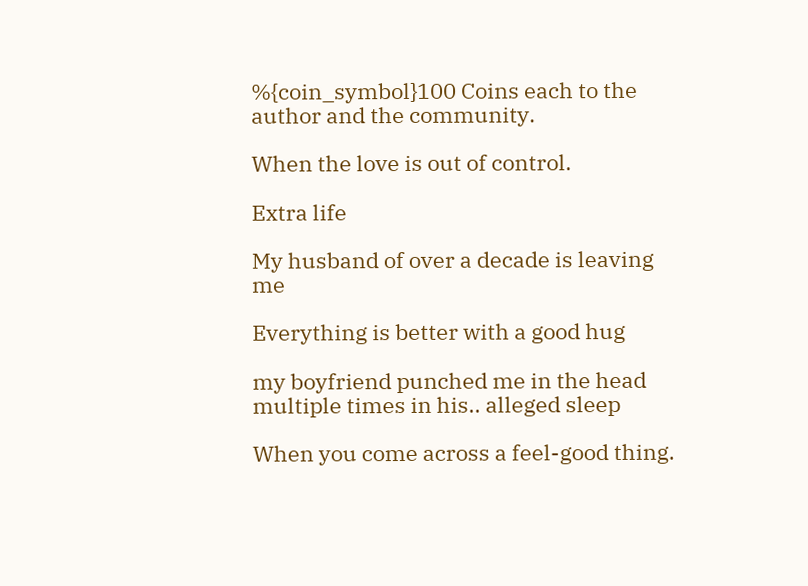%{coin_symbol}100 Coins each to the author and the community.

When the love is out of control.

Extra life

My husband of over a decade is leaving me

Everything is better with a good hug

my boyfriend punched me in the head multiple times in his.. alleged sleep

When you come across a feel-good thing.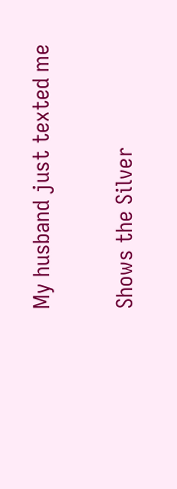My husband just texted me

Shows the Silver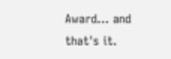Award... and that's it.